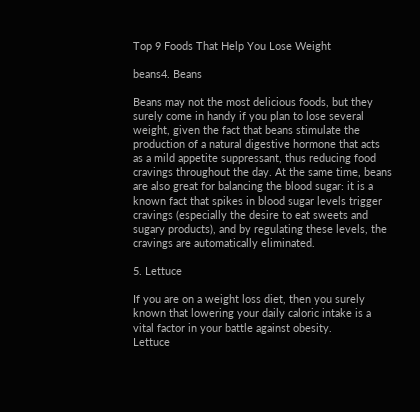Top 9 Foods That Help You Lose Weight

beans4. Beans

Beans may not the most delicious foods, but they surely come in handy if you plan to lose several weight, given the fact that beans stimulate the production of a natural digestive hormone that acts as a mild appetite suppressant, thus reducing food cravings throughout the day. At the same time, beans are also great for balancing the blood sugar: it is a known fact that spikes in blood sugar levels trigger cravings (especially the desire to eat sweets and sugary products), and by regulating these levels, the cravings are automatically eliminated.

5. Lettuce

If you are on a weight loss diet, then you surely known that lowering your daily caloric intake is a vital factor in your battle against obesity.
Lettuce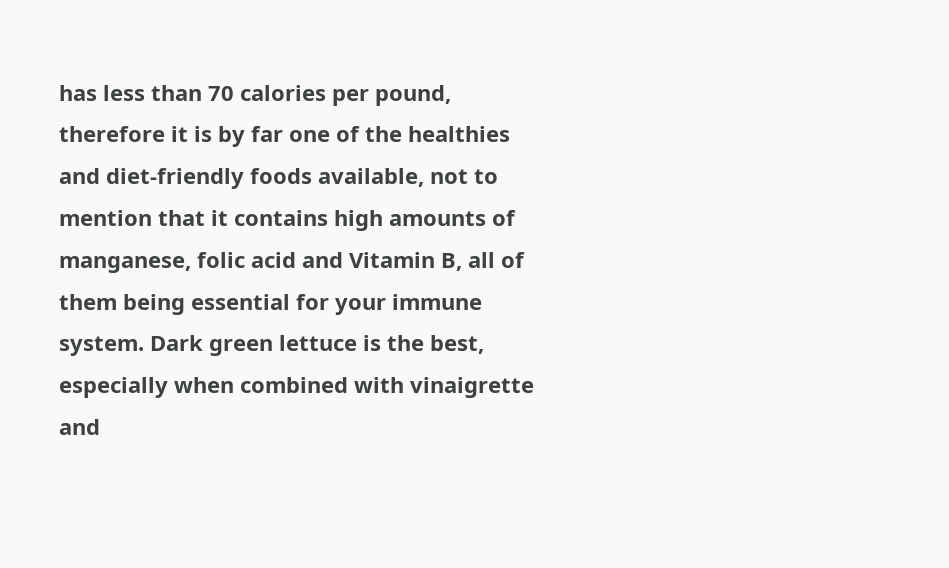has less than 70 calories per pound, therefore it is by far one of the healthies and diet-friendly foods available, not to mention that it contains high amounts of manganese, folic acid and Vitamin B, all of them being essential for your immune system. Dark green lettuce is the best, especially when combined with vinaigrette and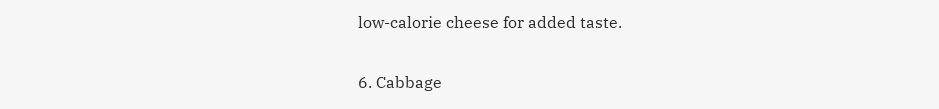low-calorie cheese for added taste.

6. Cabbage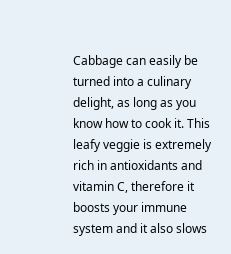Cabbage can easily be turned into a culinary delight, as long as you know how to cook it. This leafy veggie is extremely rich in antioxidants and vitamin C, therefore it boosts your immune system and it also slows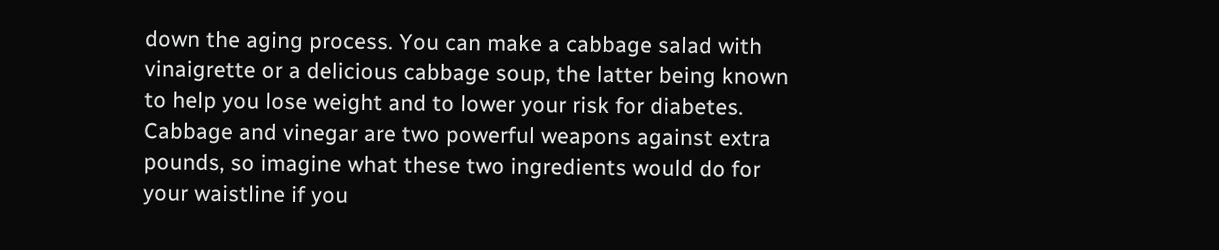down the aging process. You can make a cabbage salad with vinaigrette or a delicious cabbage soup, the latter being known to help you lose weight and to lower your risk for diabetes. Cabbage and vinegar are two powerful weapons against extra pounds, so imagine what these two ingredients would do for your waistline if you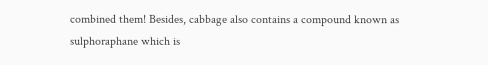combined them! Besides, cabbage also contains a compound known as sulphoraphane which is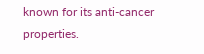known for its anti-cancer properties.